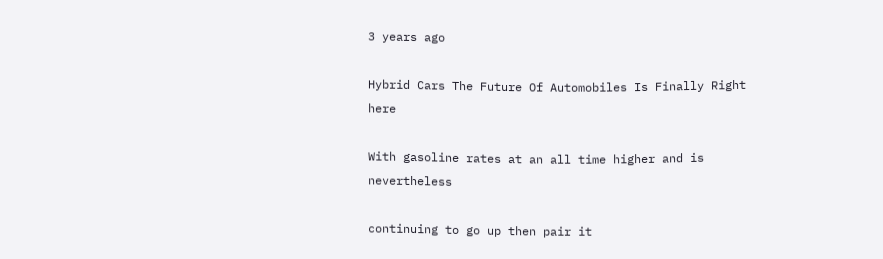3 years ago

Hybrid Cars The Future Of Automobiles Is Finally Right here

With gasoline rates at an all time higher and is nevertheless

continuing to go up then pair it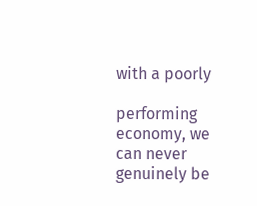with a poorly

performing economy, we can never genuinely be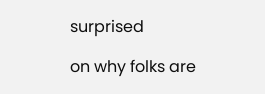surprised

on why folks are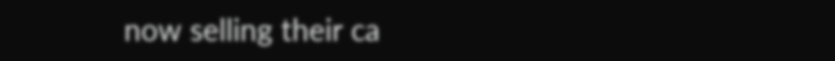now selling their ca